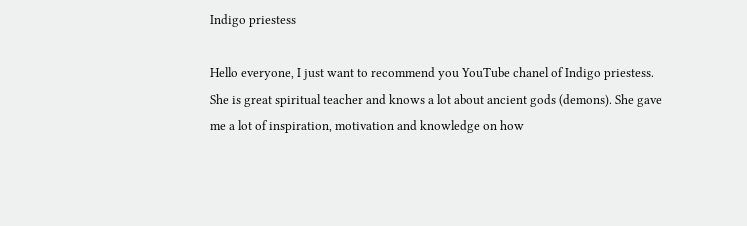Indigo priestess

Hello everyone, I just want to recommend you YouTube chanel of Indigo priestess. She is great spiritual teacher and knows a lot about ancient gods (demons). She gave me a lot of inspiration, motivation and knowledge on how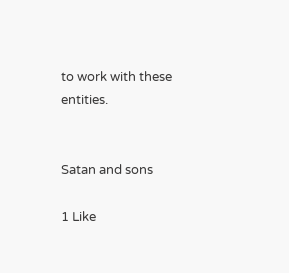to work with these entities.


Satan and sons

1 Like